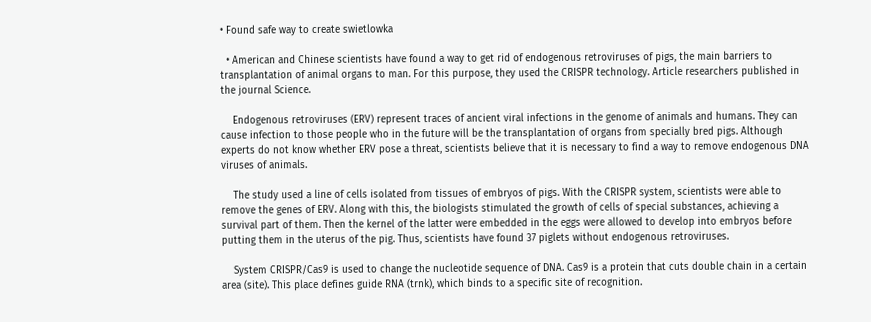• Found safe way to create swietlowka

  • American and Chinese scientists have found a way to get rid of endogenous retroviruses of pigs, the main barriers to transplantation of animal organs to man. For this purpose, they used the CRISPR technology. Article researchers published in the journal Science.

    Endogenous retroviruses (ERV) represent traces of ancient viral infections in the genome of animals and humans. They can cause infection to those people who in the future will be the transplantation of organs from specially bred pigs. Although experts do not know whether ERV pose a threat, scientists believe that it is necessary to find a way to remove endogenous DNA viruses of animals.

    The study used a line of cells isolated from tissues of embryos of pigs. With the CRISPR system, scientists were able to remove the genes of ERV. Along with this, the biologists stimulated the growth of cells of special substances, achieving a survival part of them. Then the kernel of the latter were embedded in the eggs were allowed to develop into embryos before putting them in the uterus of the pig. Thus, scientists have found 37 piglets without endogenous retroviruses.

    System CRISPR/Cas9 is used to change the nucleotide sequence of DNA. Cas9 is a protein that cuts double chain in a certain area (site). This place defines guide RNA (trnk), which binds to a specific site of recognition.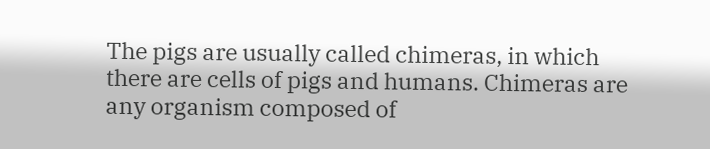The pigs are usually called chimeras, in which there are cells of pigs and humans. Chimeras are any organism composed of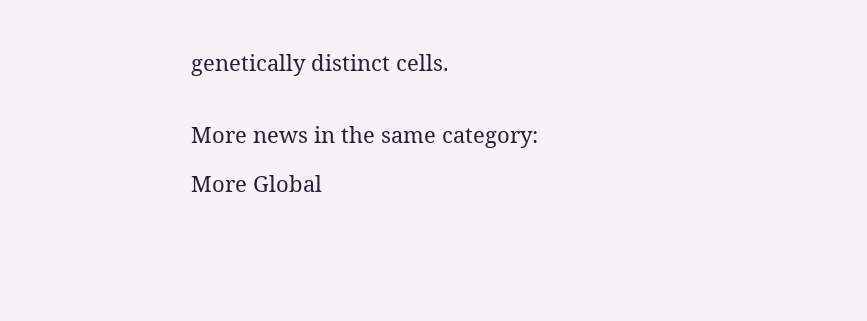genetically distinct cells.


More news in the same category:

More Global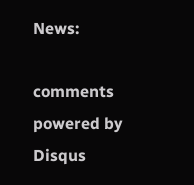News:

comments powered by Disqus